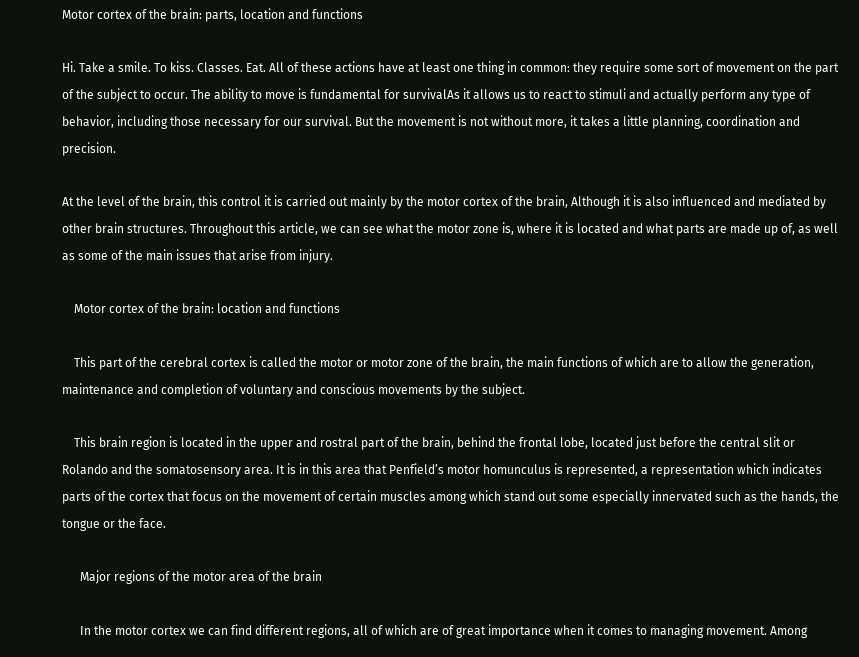Motor cortex of the brain: parts, location and functions

Hi. Take a smile. To kiss. Classes. Eat. All of these actions have at least one thing in common: they require some sort of movement on the part of the subject to occur. The ability to move is fundamental for survivalAs it allows us to react to stimuli and actually perform any type of behavior, including those necessary for our survival. But the movement is not without more, it takes a little planning, coordination and precision.

At the level of the brain, this control it is carried out mainly by the motor cortex of the brain, Although it is also influenced and mediated by other brain structures. Throughout this article, we can see what the motor zone is, where it is located and what parts are made up of, as well as some of the main issues that arise from injury.

    Motor cortex of the brain: location and functions

    This part of the cerebral cortex is called the motor or motor zone of the brain, the main functions of which are to allow the generation, maintenance and completion of voluntary and conscious movements by the subject.

    This brain region is located in the upper and rostral part of the brain, behind the frontal lobe, located just before the central slit or Rolando and the somatosensory area. It is in this area that Penfield’s motor homunculus is represented, a representation which indicates parts of the cortex that focus on the movement of certain muscles among which stand out some especially innervated such as the hands, the tongue or the face.

      Major regions of the motor area of the brain

      In the motor cortex we can find different regions, all of which are of great importance when it comes to managing movement. Among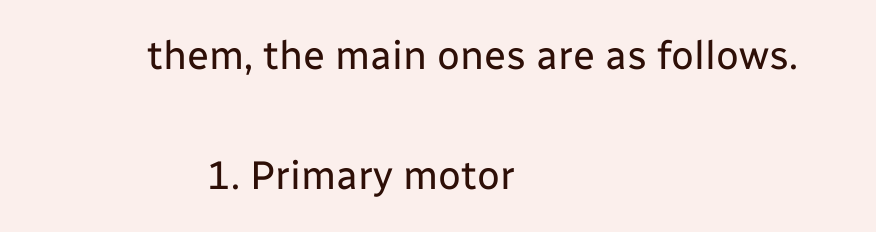them, the main ones are as follows.

      1. Primary motor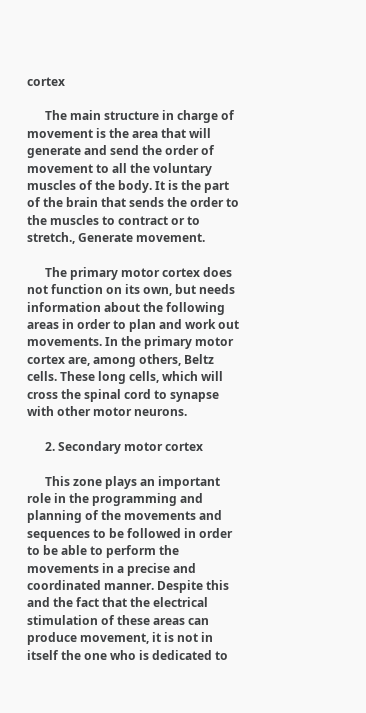cortex

      The main structure in charge of movement is the area that will generate and send the order of movement to all the voluntary muscles of the body. It is the part of the brain that sends the order to the muscles to contract or to stretch., Generate movement.

      The primary motor cortex does not function on its own, but needs information about the following areas in order to plan and work out movements. In the primary motor cortex are, among others, Beltz cells. These long cells, which will cross the spinal cord to synapse with other motor neurons.

      2. Secondary motor cortex

      This zone plays an important role in the programming and planning of the movements and sequences to be followed in order to be able to perform the movements in a precise and coordinated manner. Despite this and the fact that the electrical stimulation of these areas can produce movement, it is not in itself the one who is dedicated to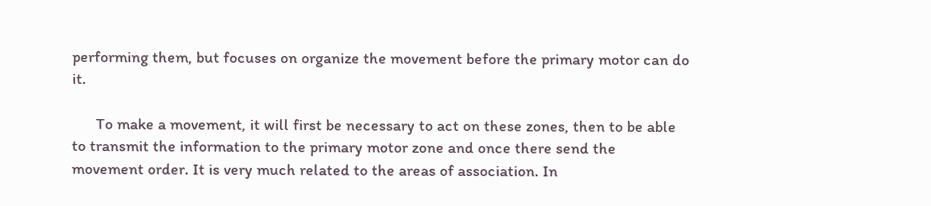performing them, but focuses on organize the movement before the primary motor can do it.

      To make a movement, it will first be necessary to act on these zones, then to be able to transmit the information to the primary motor zone and once there send the movement order. It is very much related to the areas of association. In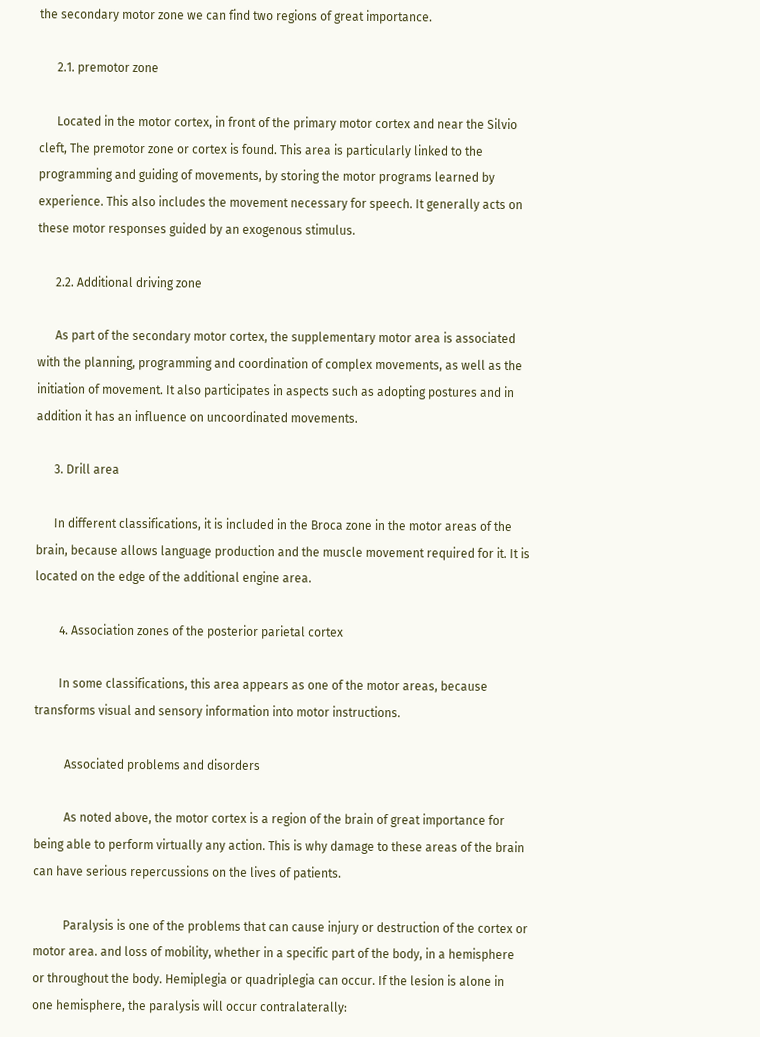the secondary motor zone we can find two regions of great importance.

      2.1. premotor zone

      Located in the motor cortex, in front of the primary motor cortex and near the Silvio cleft, The premotor zone or cortex is found. This area is particularly linked to the programming and guiding of movements, by storing the motor programs learned by experience. This also includes the movement necessary for speech. It generally acts on these motor responses guided by an exogenous stimulus.

      2.2. Additional driving zone

      As part of the secondary motor cortex, the supplementary motor area is associated with the planning, programming and coordination of complex movements, as well as the initiation of movement. It also participates in aspects such as adopting postures and in addition it has an influence on uncoordinated movements.

      3. Drill area

      In different classifications, it is included in the Broca zone in the motor areas of the brain, because allows language production and the muscle movement required for it. It is located on the edge of the additional engine area.

        4. Association zones of the posterior parietal cortex

        In some classifications, this area appears as one of the motor areas, because transforms visual and sensory information into motor instructions.

          Associated problems and disorders

          As noted above, the motor cortex is a region of the brain of great importance for being able to perform virtually any action. This is why damage to these areas of the brain can have serious repercussions on the lives of patients.

          Paralysis is one of the problems that can cause injury or destruction of the cortex or motor area. and loss of mobility, whether in a specific part of the body, in a hemisphere or throughout the body. Hemiplegia or quadriplegia can occur. If the lesion is alone in one hemisphere, the paralysis will occur contralaterally: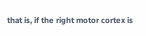that is, if the right motor cortex is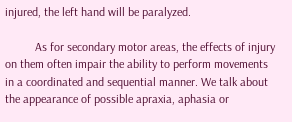injured, the left hand will be paralyzed.

          As for secondary motor areas, the effects of injury on them often impair the ability to perform movements in a coordinated and sequential manner. We talk about the appearance of possible apraxia, aphasia or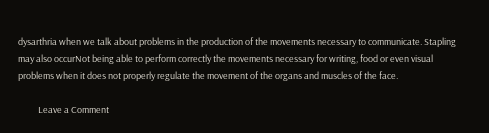dysarthria when we talk about problems in the production of the movements necessary to communicate. Stapling may also occurNot being able to perform correctly the movements necessary for writing, food or even visual problems when it does not properly regulate the movement of the organs and muscles of the face.

          Leave a Comment